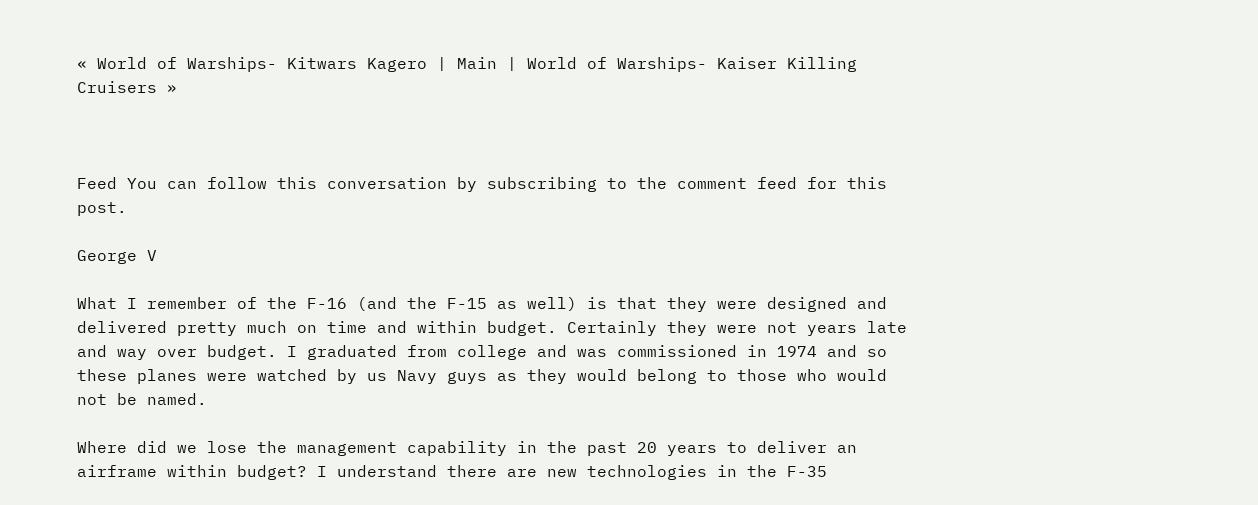« World of Warships- Kitwars Kagero | Main | World of Warships- Kaiser Killing Cruisers »



Feed You can follow this conversation by subscribing to the comment feed for this post.

George V

What I remember of the F-16 (and the F-15 as well) is that they were designed and delivered pretty much on time and within budget. Certainly they were not years late and way over budget. I graduated from college and was commissioned in 1974 and so these planes were watched by us Navy guys as they would belong to those who would not be named.

Where did we lose the management capability in the past 20 years to deliver an airframe within budget? I understand there are new technologies in the F-35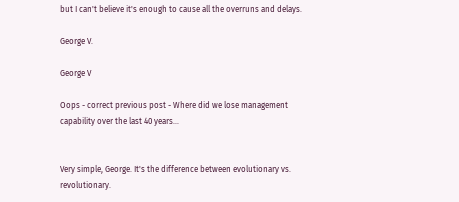but I can't believe it's enough to cause all the overruns and delays.

George V.

George V

Oops - correct previous post - Where did we lose management capability over the last 40 years...


Very simple, George. It's the difference between evolutionary vs. revolutionary.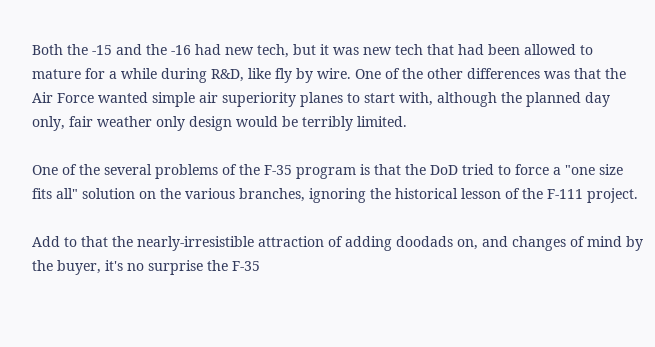Both the -15 and the -16 had new tech, but it was new tech that had been allowed to mature for a while during R&D, like fly by wire. One of the other differences was that the Air Force wanted simple air superiority planes to start with, although the planned day only, fair weather only design would be terribly limited.

One of the several problems of the F-35 program is that the DoD tried to force a "one size fits all" solution on the various branches, ignoring the historical lesson of the F-111 project.

Add to that the nearly-irresistible attraction of adding doodads on, and changes of mind by the buyer, it's no surprise the F-35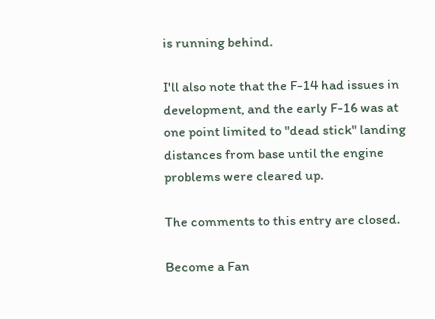is running behind.

I'll also note that the F-14 had issues in development, and the early F-16 was at one point limited to "dead stick" landing distances from base until the engine problems were cleared up.

The comments to this entry are closed.

Become a Fan